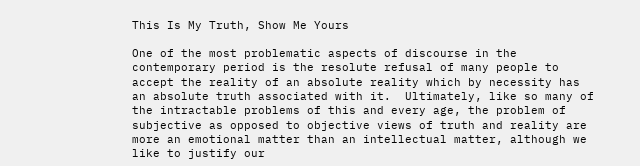This Is My Truth, Show Me Yours

One of the most problematic aspects of discourse in the contemporary period is the resolute refusal of many people to accept the reality of an absolute reality which by necessity has an absolute truth associated with it.  Ultimately, like so many of the intractable problems of this and every age, the problem of subjective as opposed to objective views of truth and reality are more an emotional matter than an intellectual matter, although we like to justify our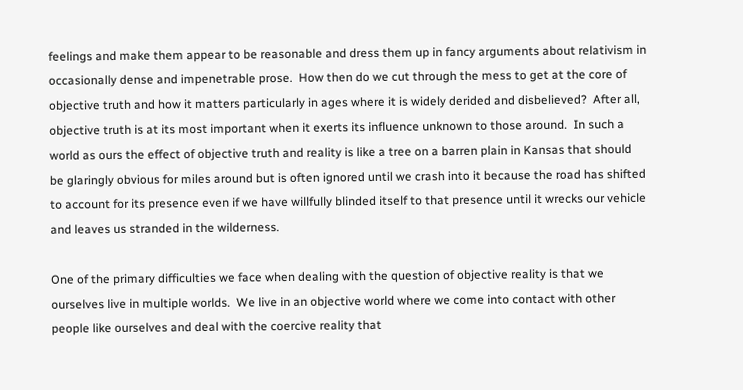feelings and make them appear to be reasonable and dress them up in fancy arguments about relativism in occasionally dense and impenetrable prose.  How then do we cut through the mess to get at the core of objective truth and how it matters particularly in ages where it is widely derided and disbelieved?  After all, objective truth is at its most important when it exerts its influence unknown to those around.  In such a world as ours the effect of objective truth and reality is like a tree on a barren plain in Kansas that should be glaringly obvious for miles around but is often ignored until we crash into it because the road has shifted to account for its presence even if we have willfully blinded itself to that presence until it wrecks our vehicle and leaves us stranded in the wilderness.

One of the primary difficulties we face when dealing with the question of objective reality is that we ourselves live in multiple worlds.  We live in an objective world where we come into contact with other people like ourselves and deal with the coercive reality that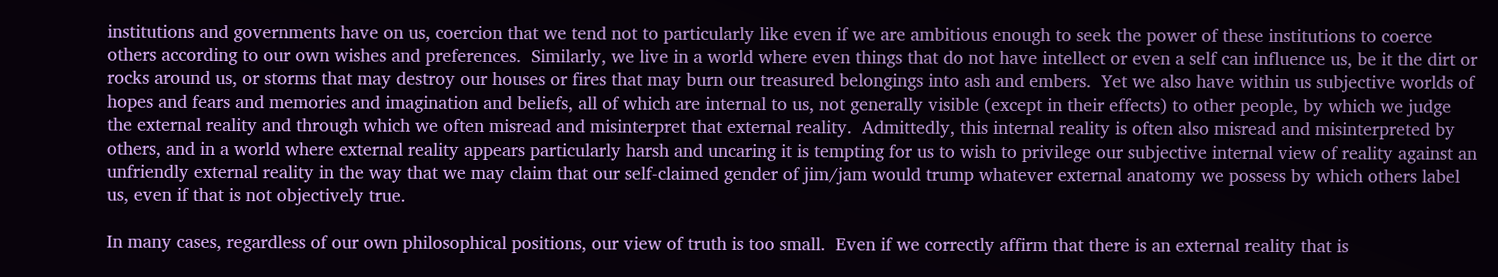institutions and governments have on us, coercion that we tend not to particularly like even if we are ambitious enough to seek the power of these institutions to coerce others according to our own wishes and preferences.  Similarly, we live in a world where even things that do not have intellect or even a self can influence us, be it the dirt or rocks around us, or storms that may destroy our houses or fires that may burn our treasured belongings into ash and embers.  Yet we also have within us subjective worlds of hopes and fears and memories and imagination and beliefs, all of which are internal to us, not generally visible (except in their effects) to other people, by which we judge the external reality and through which we often misread and misinterpret that external reality.  Admittedly, this internal reality is often also misread and misinterpreted by others, and in a world where external reality appears particularly harsh and uncaring it is tempting for us to wish to privilege our subjective internal view of reality against an unfriendly external reality in the way that we may claim that our self-claimed gender of jim/jam would trump whatever external anatomy we possess by which others label us, even if that is not objectively true.

In many cases, regardless of our own philosophical positions, our view of truth is too small.  Even if we correctly affirm that there is an external reality that is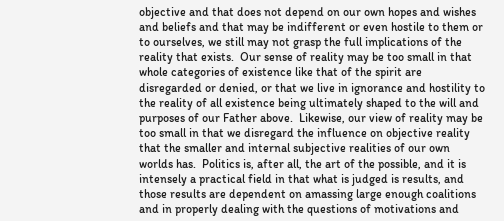objective and that does not depend on our own hopes and wishes and beliefs and that may be indifferent or even hostile to them or to ourselves, we still may not grasp the full implications of the reality that exists.  Our sense of reality may be too small in that whole categories of existence like that of the spirit are disregarded or denied, or that we live in ignorance and hostility to the reality of all existence being ultimately shaped to the will and purposes of our Father above.  Likewise, our view of reality may be too small in that we disregard the influence on objective reality that the smaller and internal subjective realities of our own worlds has.  Politics is, after all, the art of the possible, and it is intensely a practical field in that what is judged is results, and those results are dependent on amassing large enough coalitions and in properly dealing with the questions of motivations and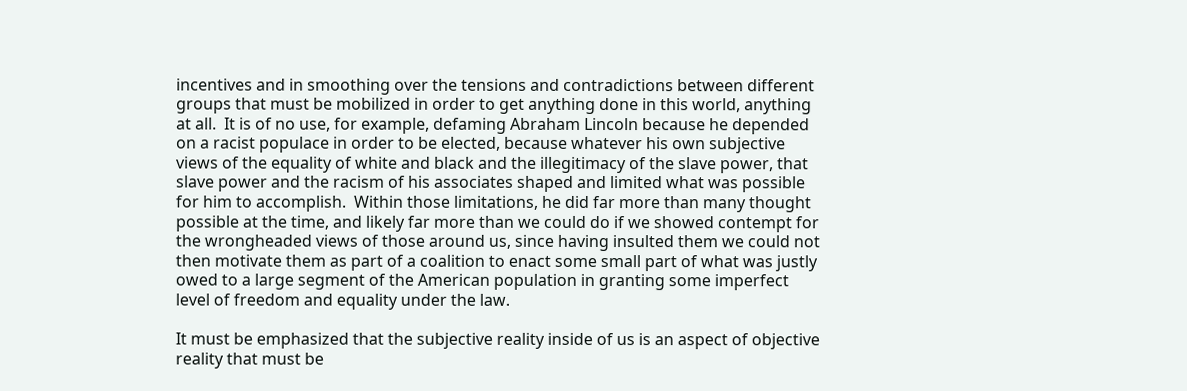incentives and in smoothing over the tensions and contradictions between different groups that must be mobilized in order to get anything done in this world, anything at all.  It is of no use, for example, defaming Abraham Lincoln because he depended on a racist populace in order to be elected, because whatever his own subjective views of the equality of white and black and the illegitimacy of the slave power, that slave power and the racism of his associates shaped and limited what was possible for him to accomplish.  Within those limitations, he did far more than many thought possible at the time, and likely far more than we could do if we showed contempt for the wrongheaded views of those around us, since having insulted them we could not then motivate them as part of a coalition to enact some small part of what was justly owed to a large segment of the American population in granting some imperfect level of freedom and equality under the law.

It must be emphasized that the subjective reality inside of us is an aspect of objective reality that must be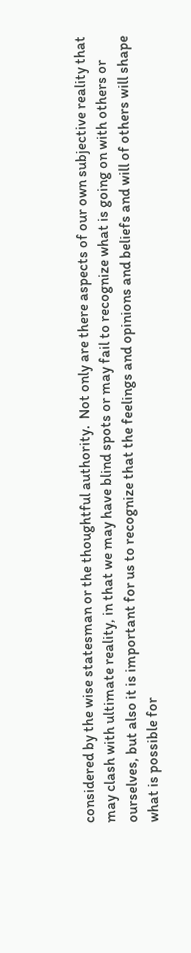considered by the wise statesman or the thoughtful authority.  Not only are there aspects of our own subjective reality that may clash with ultimate reality, in that we may have blind spots or may fail to recognize what is going on with others or ourselves, but also it is important for us to recognize that the feelings and opinions and beliefs and will of others will shape what is possible for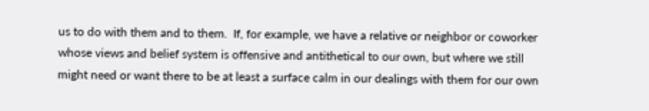us to do with them and to them.  If, for example, we have a relative or neighbor or coworker whose views and belief system is offensive and antithetical to our own, but where we still might need or want there to be at least a surface calm in our dealings with them for our own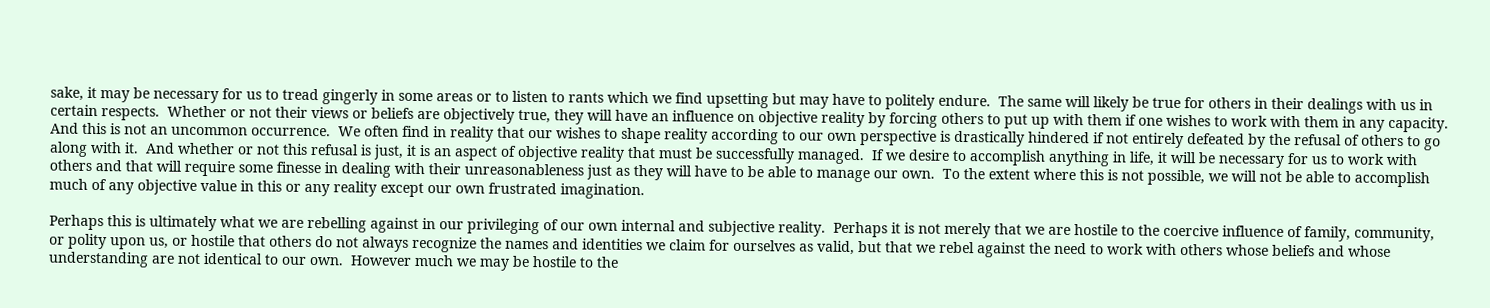sake, it may be necessary for us to tread gingerly in some areas or to listen to rants which we find upsetting but may have to politely endure.  The same will likely be true for others in their dealings with us in certain respects.  Whether or not their views or beliefs are objectively true, they will have an influence on objective reality by forcing others to put up with them if one wishes to work with them in any capacity.  And this is not an uncommon occurrence.  We often find in reality that our wishes to shape reality according to our own perspective is drastically hindered if not entirely defeated by the refusal of others to go along with it.  And whether or not this refusal is just, it is an aspect of objective reality that must be successfully managed.  If we desire to accomplish anything in life, it will be necessary for us to work with others and that will require some finesse in dealing with their unreasonableness just as they will have to be able to manage our own.  To the extent where this is not possible, we will not be able to accomplish much of any objective value in this or any reality except our own frustrated imagination.

Perhaps this is ultimately what we are rebelling against in our privileging of our own internal and subjective reality.  Perhaps it is not merely that we are hostile to the coercive influence of family, community, or polity upon us, or hostile that others do not always recognize the names and identities we claim for ourselves as valid, but that we rebel against the need to work with others whose beliefs and whose understanding are not identical to our own.  However much we may be hostile to the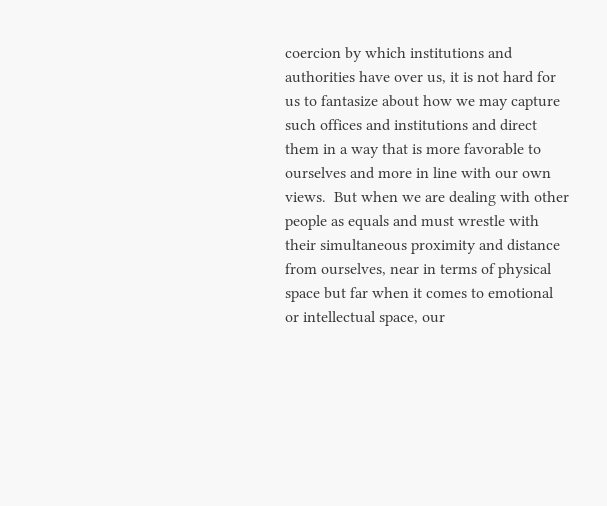coercion by which institutions and authorities have over us, it is not hard for us to fantasize about how we may capture such offices and institutions and direct them in a way that is more favorable to ourselves and more in line with our own views.  But when we are dealing with other people as equals and must wrestle with their simultaneous proximity and distance from ourselves, near in terms of physical space but far when it comes to emotional or intellectual space, our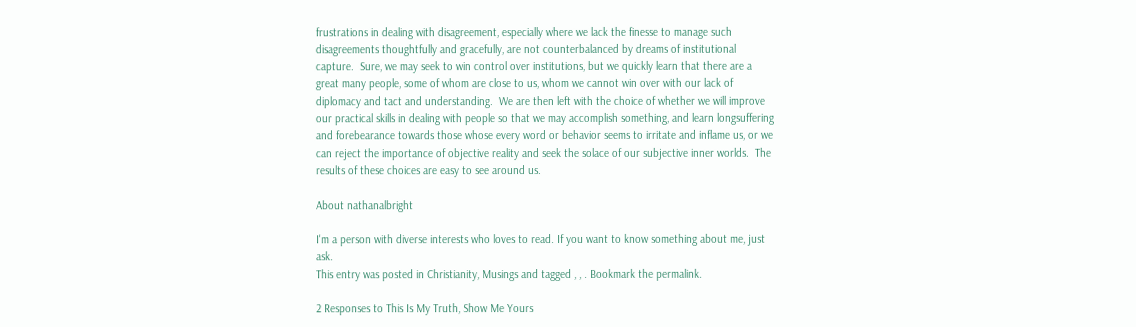frustrations in dealing with disagreement, especially where we lack the finesse to manage such disagreements thoughtfully and gracefully, are not counterbalanced by dreams of institutional capture.  Sure, we may seek to win control over institutions, but we quickly learn that there are a great many people, some of whom are close to us, whom we cannot win over with our lack of diplomacy and tact and understanding.  We are then left with the choice of whether we will improve our practical skills in dealing with people so that we may accomplish something, and learn longsuffering and forebearance towards those whose every word or behavior seems to irritate and inflame us, or we can reject the importance of objective reality and seek the solace of our subjective inner worlds.  The results of these choices are easy to see around us.

About nathanalbright

I'm a person with diverse interests who loves to read. If you want to know something about me, just ask.
This entry was posted in Christianity, Musings and tagged , , . Bookmark the permalink.

2 Responses to This Is My Truth, Show Me Yours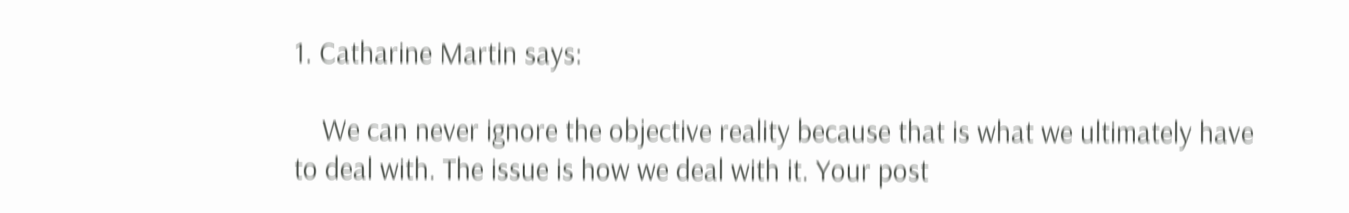1. Catharine Martin says:

    We can never ignore the objective reality because that is what we ultimately have to deal with. The issue is how we deal with it. Your post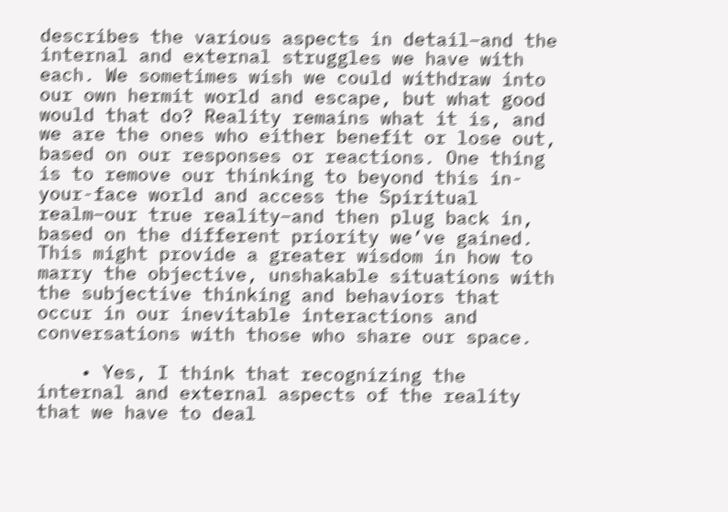describes the various aspects in detail–and the internal and external struggles we have with each. We sometimes wish we could withdraw into our own hermit world and escape, but what good would that do? Reality remains what it is, and we are the ones who either benefit or lose out, based on our responses or reactions. One thing is to remove our thinking to beyond this in-your-face world and access the Spiritual realm–our true reality–and then plug back in, based on the different priority we’ve gained. This might provide a greater wisdom in how to marry the objective, unshakable situations with the subjective thinking and behaviors that occur in our inevitable interactions and conversations with those who share our space.

    • Yes, I think that recognizing the internal and external aspects of the reality that we have to deal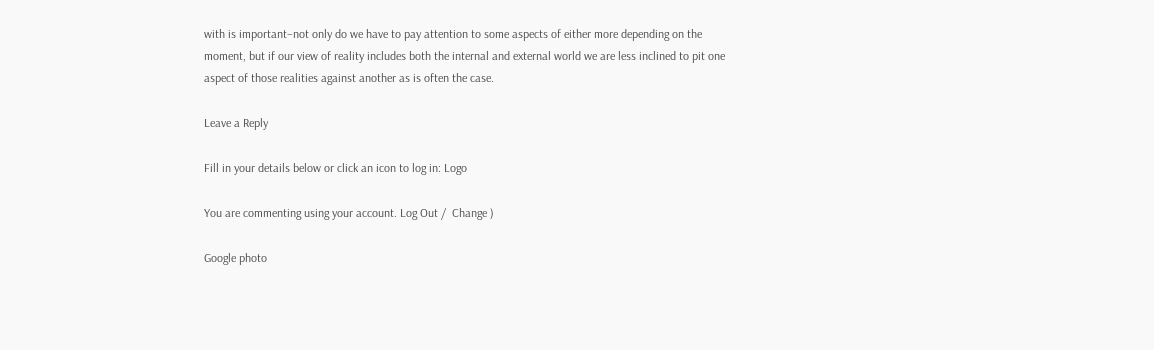with is important–not only do we have to pay attention to some aspects of either more depending on the moment, but if our view of reality includes both the internal and external world we are less inclined to pit one aspect of those realities against another as is often the case.

Leave a Reply

Fill in your details below or click an icon to log in: Logo

You are commenting using your account. Log Out /  Change )

Google photo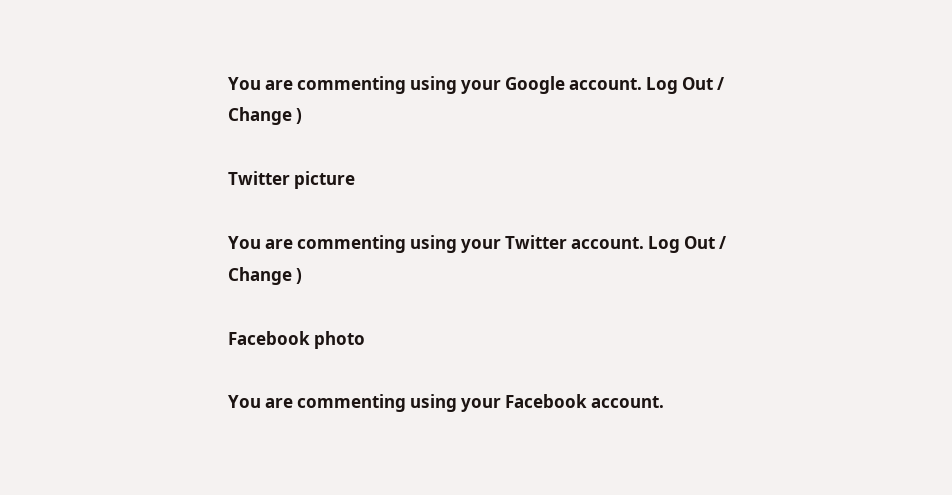You are commenting using your Google account. Log Out /  Change )

Twitter picture

You are commenting using your Twitter account. Log Out /  Change )

Facebook photo

You are commenting using your Facebook account.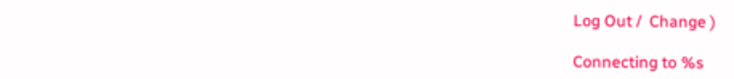Log Out /  Change )

Connecting to %s